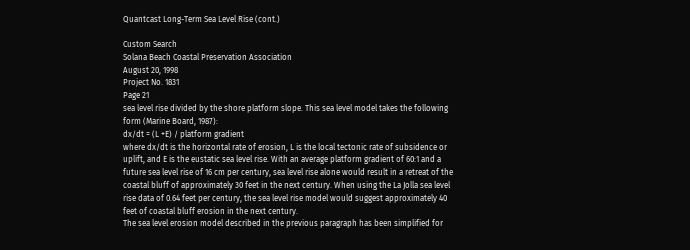Quantcast Long-Term Sea Level Rise (cont.)

Custom Search
Solana Beach Coastal Preservation Association
August 20, 1998
Project No. 1831
Page 21
sea level rise divided by the shore platform slope. This sea level model takes the following
form (Marine Board, 1987):
dx/dt = (L +E) / platform gradient
where dx/dt is the horizontal rate of erosion, L is the local tectonic rate of subsidence or
uplift, and E is the eustatic sea level rise. With an average platform gradient of 60:1 and a
future sea level rise of 16 cm per century, sea level rise alone would result in a retreat of the
coastal bluff of approximately 30 feet in the next century. When using the La Jolla sea level
rise data of 0.64 feet per century, the sea level rise model would suggest approximately 40
feet of coastal bluff erosion in the next century.
The sea level erosion model described in the previous paragraph has been simplified for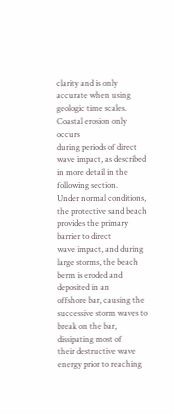clarity and is only accurate when using geologic time scales. Coastal erosion only occurs
during periods of direct wave impact, as described in more detail in the following section.
Under normal conditions, the protective sand beach provides the primary barrier to direct
wave impact, and during large storms, the beach berm is eroded and deposited in an
offshore bar, causing the successive storm waves to break on the bar, dissipating most of
their destructive wave energy prior to reaching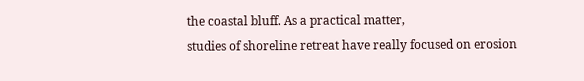the coastal bluff. As a practical matter,
studies of shoreline retreat have really focused on erosion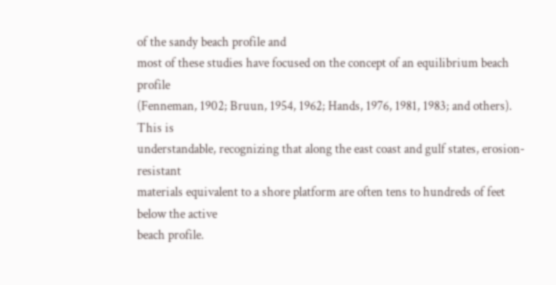of the sandy beach profile and
most of these studies have focused on the concept of an equilibrium beach profile
(Fenneman, 1902; Bruun, 1954, 1962; Hands, 1976, 1981, 1983; and others). This is
understandable, recognizing that along the east coast and gulf states, erosion-resistant
materials equivalent to a shore platform are often tens to hundreds of feet below the active
beach profile.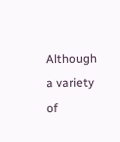Although a variety of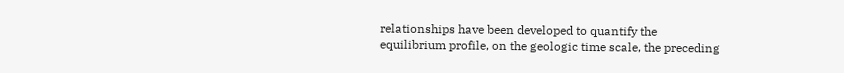relationships have been developed to quantify the
equilibrium profile, on the geologic time scale, the preceding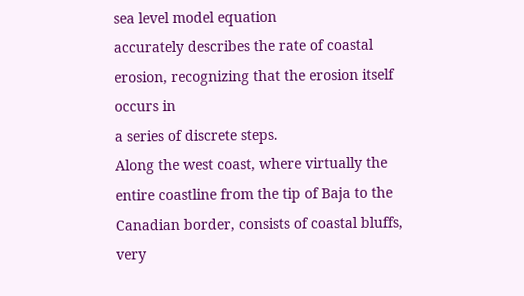sea level model equation
accurately describes the rate of coastal erosion, recognizing that the erosion itself occurs in
a series of discrete steps.
Along the west coast, where virtually the entire coastline from the tip of Baja to the
Canadian border, consists of coastal bluffs, very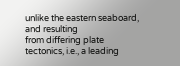unlike the eastern seaboard, and resulting
from differing plate tectonics, i.e., a leading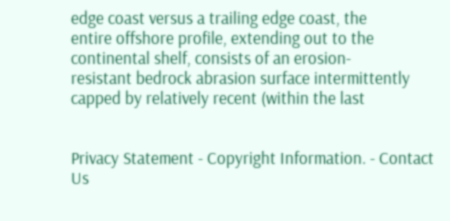edge coast versus a trailing edge coast, the
entire offshore profile, extending out to the continental shelf, consists of an erosion-
resistant bedrock abrasion surface intermittently capped by relatively recent (within the last


Privacy Statement - Copyright Information. - Contact Us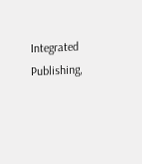Integrated Publishing,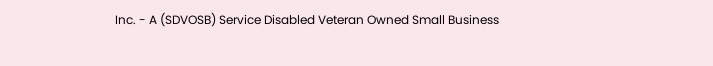Inc. - A (SDVOSB) Service Disabled Veteran Owned Small Business